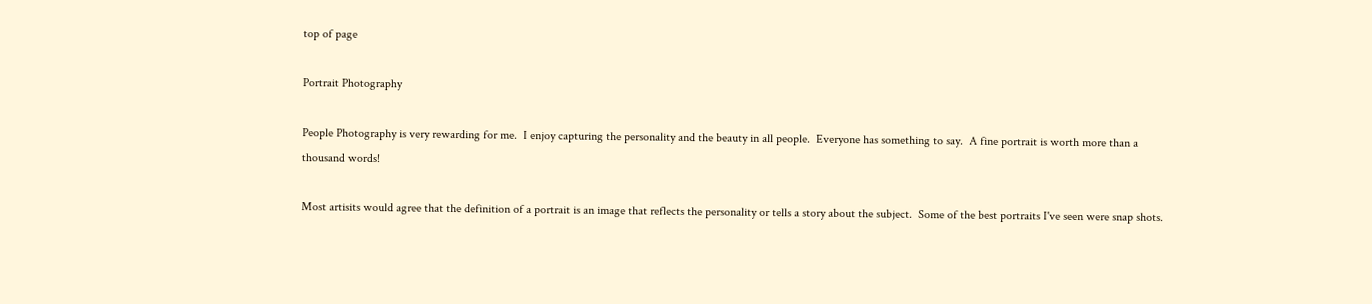top of page

Portrait Photography

People Photography is very rewarding for me.  I enjoy capturing the personality and the beauty in all people.  Everyone has something to say.  A fine portrait is worth more than a thousand words!

Most artisits would agree that the definition of a portrait is an image that reflects the personality or tells a story about the subject.  Some of the best portraits I've seen were snap shots.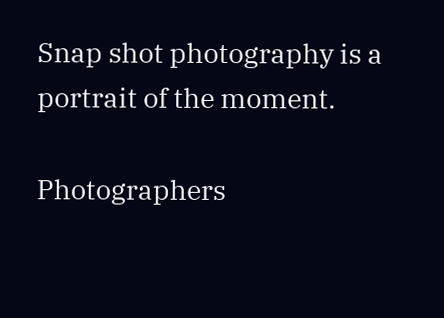Snap shot photography is a portrait of the moment.

Photographers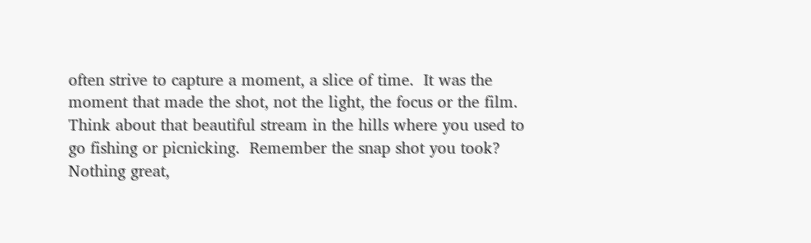often strive to capture a moment, a slice of time.  It was the moment that made the shot, not the light, the focus or the film.  Think about that beautiful stream in the hills where you used to go fishing or picnicking.  Remember the snap shot you took?  Nothing great,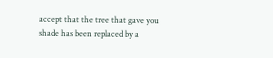accept that the tree that gave you shade has been replaced by a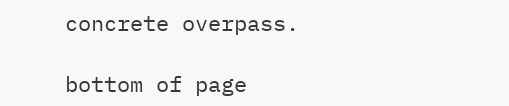concrete overpass.

bottom of page